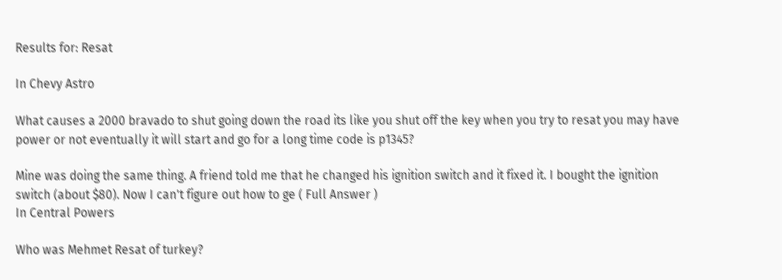Results for: Resat

In Chevy Astro

What causes a 2000 bravado to shut going down the road its like you shut off the key when you try to resat you may have power or not eventually it will start and go for a long time code is p1345?

Mine was doing the same thing. A friend told me that he changed his ignition switch and it fixed it. I bought the ignition switch (about $80). Now I can't figure out how to ge ( Full Answer )
In Central Powers

Who was Mehmet Resat of turkey?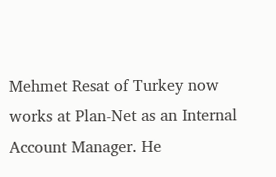Mehmet Resat of Turkey now works at Plan-Net as an Internal Account Manager. He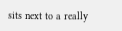sits next to a really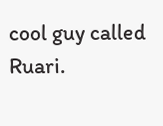cool guy called Ruari.